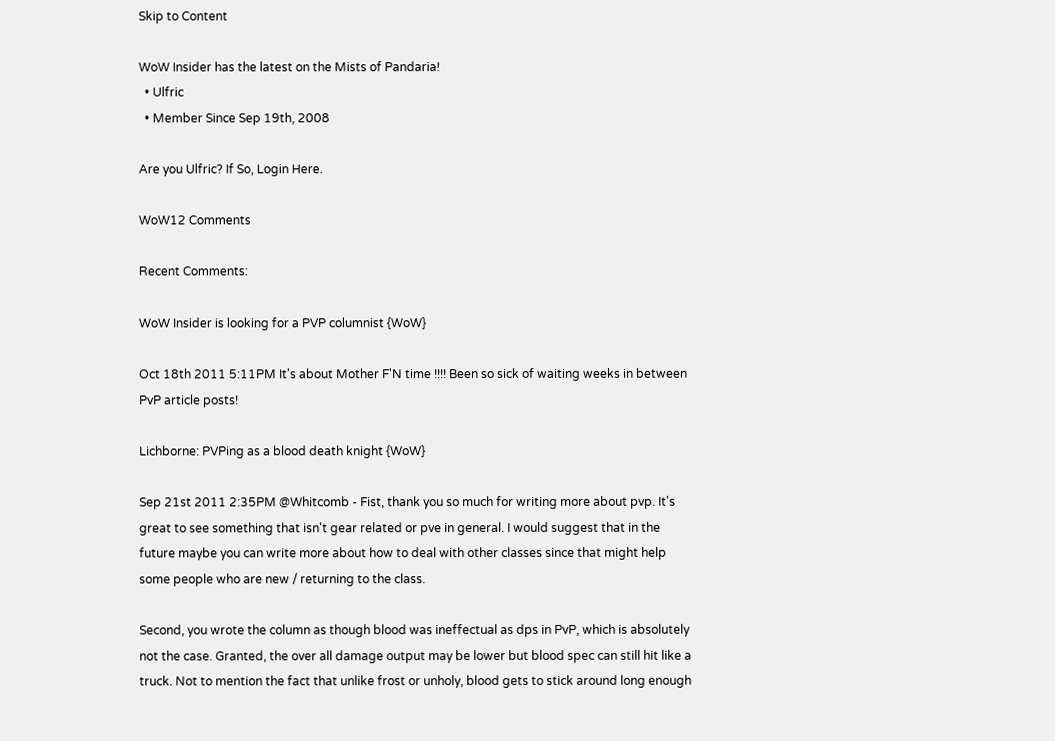Skip to Content

WoW Insider has the latest on the Mists of Pandaria!
  • Ulfric
  • Member Since Sep 19th, 2008

Are you Ulfric? If So, Login Here.

WoW12 Comments

Recent Comments:

WoW Insider is looking for a PVP columnist {WoW}

Oct 18th 2011 5:11PM It's about Mother F'N time !!!! Been so sick of waiting weeks in between PvP article posts!

Lichborne: PVPing as a blood death knight {WoW}

Sep 21st 2011 2:35PM @Whitcomb - Fist, thank you so much for writing more about pvp. It's great to see something that isn't gear related or pve in general. I would suggest that in the future maybe you can write more about how to deal with other classes since that might help some people who are new / returning to the class.

Second, you wrote the column as though blood was ineffectual as dps in PvP, which is absolutely not the case. Granted, the over all damage output may be lower but blood spec can still hit like a truck. Not to mention the fact that unlike frost or unholy, blood gets to stick around long enough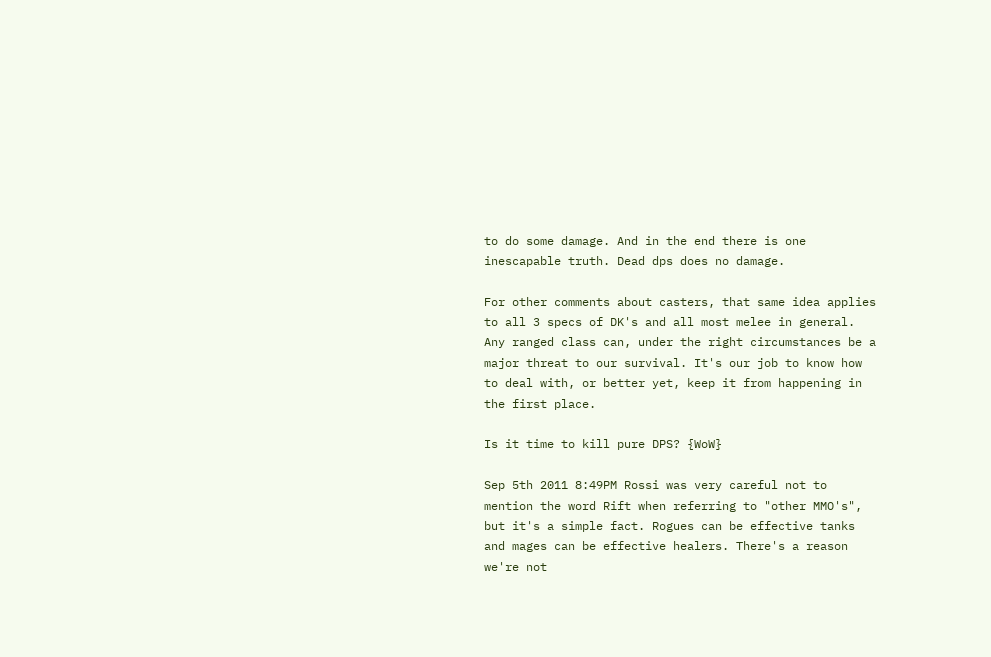to do some damage. And in the end there is one inescapable truth. Dead dps does no damage.

For other comments about casters, that same idea applies to all 3 specs of DK's and all most melee in general. Any ranged class can, under the right circumstances be a major threat to our survival. It's our job to know how to deal with, or better yet, keep it from happening in the first place.

Is it time to kill pure DPS? {WoW}

Sep 5th 2011 8:49PM Rossi was very careful not to mention the word Rift when referring to "other MMO's", but it's a simple fact. Rogues can be effective tanks and mages can be effective healers. There's a reason we're not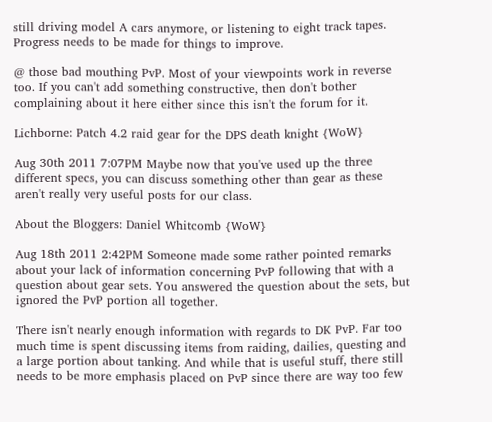still driving model A cars anymore, or listening to eight track tapes. Progress needs to be made for things to improve.

@ those bad mouthing PvP. Most of your viewpoints work in reverse too. If you can't add something constructive, then don't bother complaining about it here either since this isn't the forum for it.

Lichborne: Patch 4.2 raid gear for the DPS death knight {WoW}

Aug 30th 2011 7:07PM Maybe now that you've used up the three different specs, you can discuss something other than gear as these aren't really very useful posts for our class.

About the Bloggers: Daniel Whitcomb {WoW}

Aug 18th 2011 2:42PM Someone made some rather pointed remarks about your lack of information concerning PvP following that with a question about gear sets. You answered the question about the sets, but ignored the PvP portion all together.

There isn't nearly enough information with regards to DK PvP. Far too much time is spent discussing items from raiding, dailies, questing and a large portion about tanking. And while that is useful stuff, there still needs to be more emphasis placed on PvP since there are way too few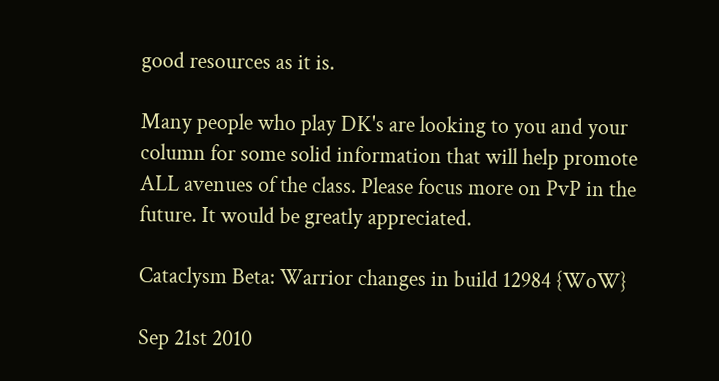good resources as it is.

Many people who play DK's are looking to you and your column for some solid information that will help promote ALL avenues of the class. Please focus more on PvP in the future. It would be greatly appreciated.

Cataclysm Beta: Warrior changes in build 12984 {WoW}

Sep 21st 2010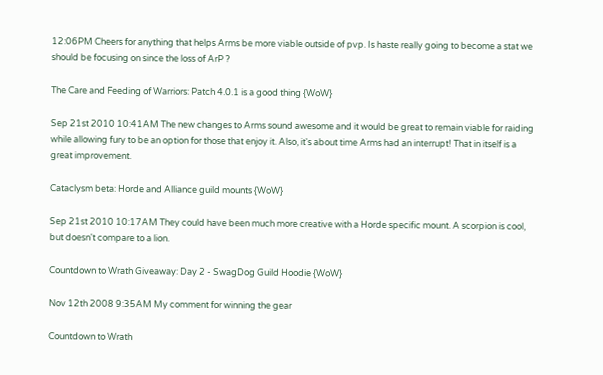12:06PM Cheers for anything that helps Arms be more viable outside of pvp. Is haste really going to become a stat we should be focusing on since the loss of ArP ?

The Care and Feeding of Warriors: Patch 4.0.1 is a good thing {WoW}

Sep 21st 2010 10:41AM The new changes to Arms sound awesome and it would be great to remain viable for raiding while allowing fury to be an option for those that enjoy it. Also, it's about time Arms had an interrupt! That in itself is a great improvement.

Cataclysm beta: Horde and Alliance guild mounts {WoW}

Sep 21st 2010 10:17AM They could have been much more creative with a Horde specific mount. A scorpion is cool, but doesn't compare to a lion.

Countdown to Wrath Giveaway: Day 2 - SwagDog Guild Hoodie {WoW}

Nov 12th 2008 9:35AM My comment for winning the gear

Countdown to Wrath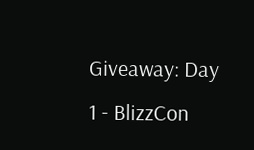Giveaway: Day 1 - BlizzCon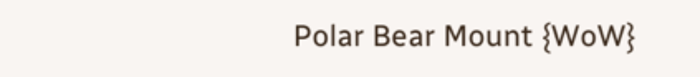Polar Bear Mount {WoW}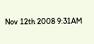Nov 12th 2008 9:31AM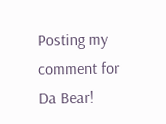Posting my comment for Da Bear!